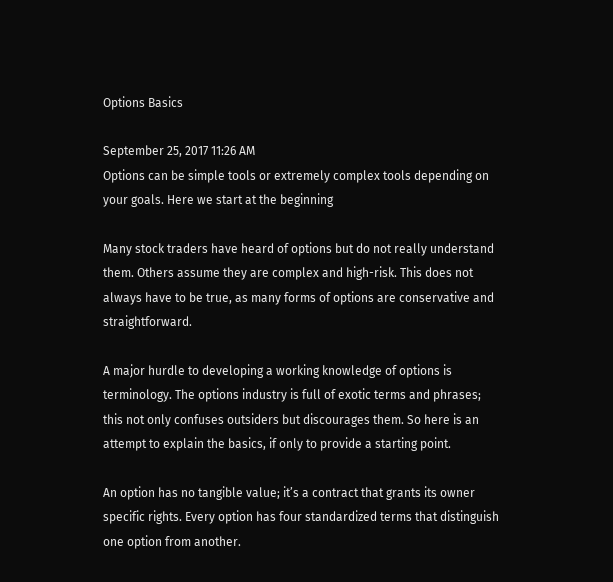Options Basics

September 25, 2017 11:26 AM
Options can be simple tools or extremely complex tools depending on your goals. Here we start at the beginning

Many stock traders have heard of options but do not really understand them. Others assume they are complex and high-risk. This does not always have to be true, as many forms of options are conservative and straightforward.

A major hurdle to developing a working knowledge of options is terminology. The options industry is full of exotic terms and phrases; this not only confuses outsiders but discourages them. So here is an attempt to explain the basics, if only to provide a starting point.

An option has no tangible value; it’s a contract that grants its owner specific rights. Every option has four standardized terms that distinguish one option from another.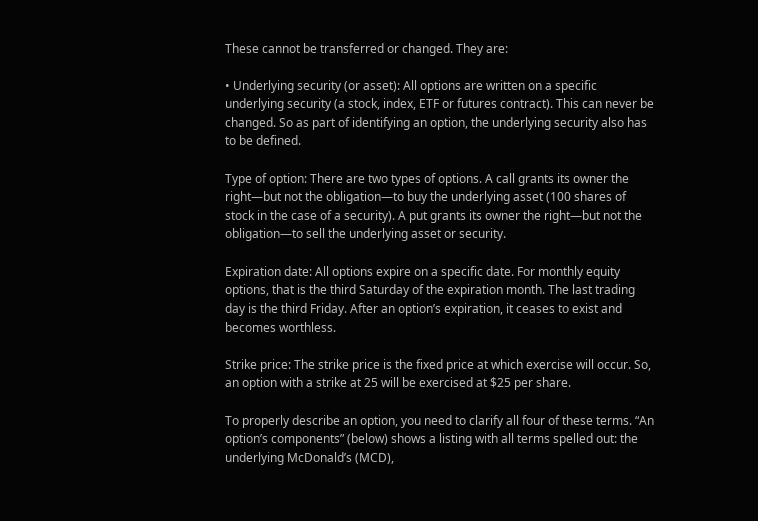These cannot be transferred or changed. They are:

• Underlying security (or asset): All options are written on a specific underlying security (a stock, index, ETF or futures contract). This can never be changed. So as part of identifying an option, the underlying security also has to be defined.

Type of option: There are two types of options. A call grants its owner the right—but not the obligation—to buy the underlying asset (100 shares of stock in the case of a security). A put grants its owner the right—but not the obligation—to sell the underlying asset or security.

Expiration date: All options expire on a specific date. For monthly equity options, that is the third Saturday of the expiration month. The last trading day is the third Friday. After an option’s expiration, it ceases to exist and becomes worthless.

Strike price: The strike price is the fixed price at which exercise will occur. So, an option with a strike at 25 will be exercised at $25 per share.

To properly describe an option, you need to clarify all four of these terms. “An option’s components” (below) shows a listing with all terms spelled out: the underlying McDonald’s (MCD),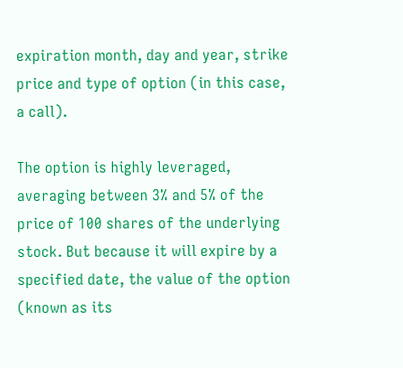expiration month, day and year, strike price and type of option (in this case, a call).

The option is highly leveraged, averaging between 3% and 5% of the price of 100 shares of the underlying stock. But because it will expire by a specified date, the value of the option (known as its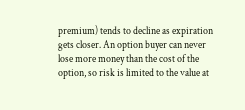premium) tends to decline as expiration gets closer. An option buyer can never lose more money than the cost of the option, so risk is limited to the value at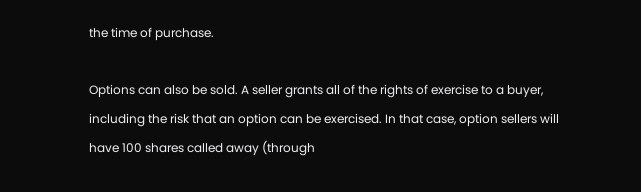the time of purchase.

Options can also be sold. A seller grants all of the rights of exercise to a buyer, including the risk that an option can be exercised. In that case, option sellers will have 100 shares called away (through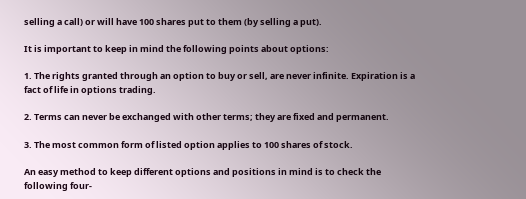selling a call) or will have 100 shares put to them (by selling a put).

It is important to keep in mind the following points about options:

1. The rights granted through an option to buy or sell, are never infinite. Expiration is a fact of life in options trading.

2. Terms can never be exchanged with other terms; they are fixed and permanent.

3. The most common form of listed option applies to 100 shares of stock.

An easy method to keep different options and positions in mind is to check the following four-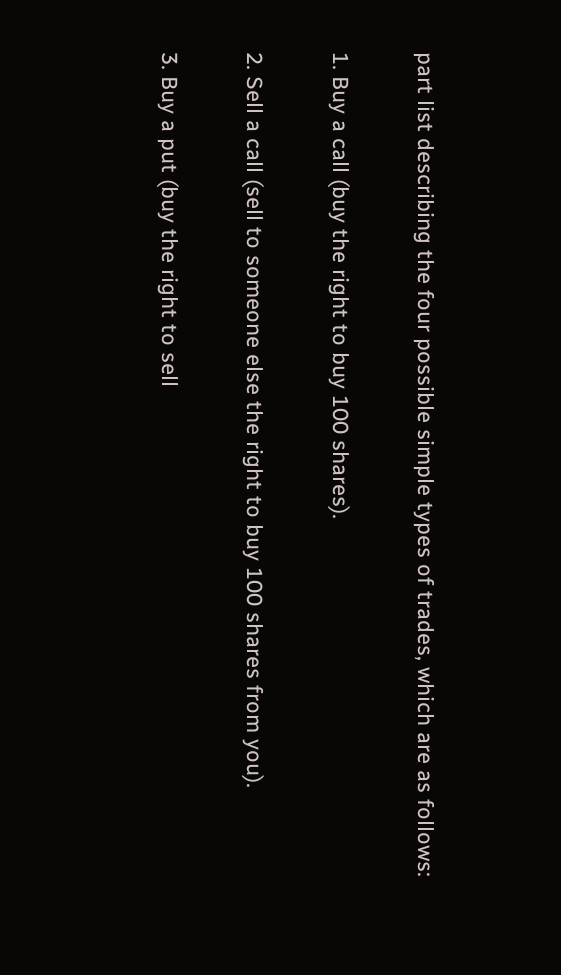part list describing the four possible simple types of trades, which are as follows:

1. Buy a call (buy the right to buy 100 shares).

2. Sell a call (sell to someone else the right to buy 100 shares from you).

3. Buy a put (buy the right to sell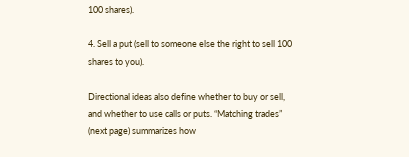100 shares).

4. Sell a put (sell to someone else the right to sell 100 shares to you).

Directional ideas also define whether to buy or sell, and whether to use calls or puts. “Matching trades” (next page) summarizes how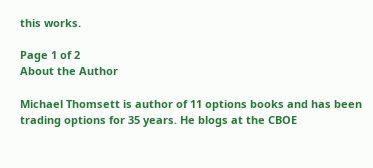this works.

Page 1 of 2
About the Author

Michael Thomsett is author of 11 options books and has been trading options for 35 years. He blogs at the CBOE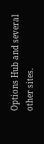Options Hub and several other sites.